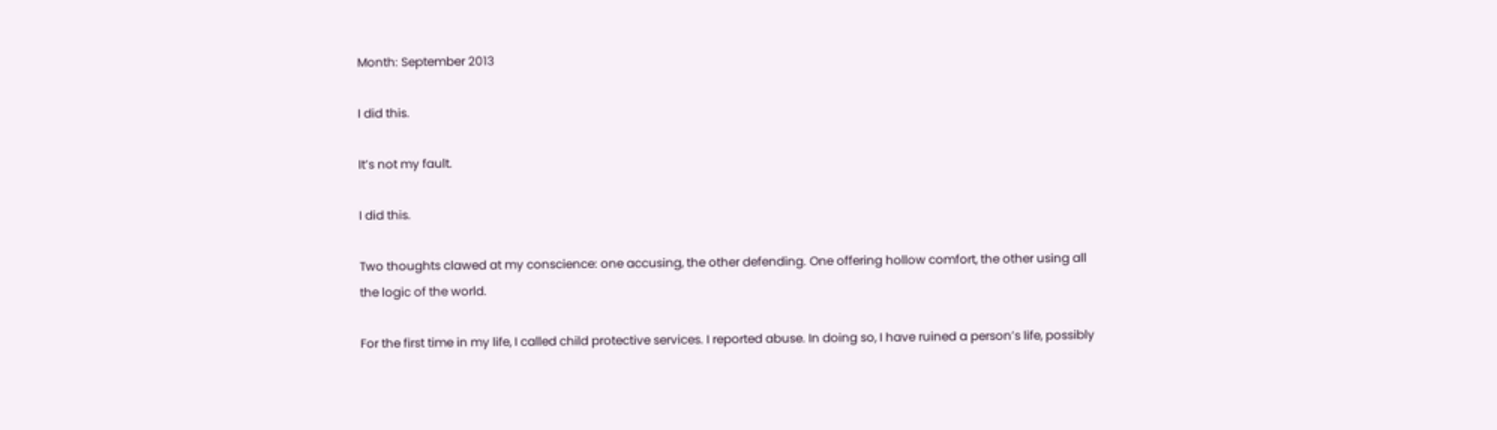Month: September 2013

I did this.

It’s not my fault.

I did this.

Two thoughts clawed at my conscience: one accusing, the other defending. One offering hollow comfort, the other using all the logic of the world.

For the first time in my life, I called child protective services. I reported abuse. In doing so, I have ruined a person’s life, possibly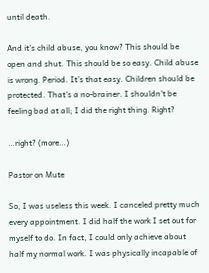until death.

And it’s child abuse, you know? This should be open and shut. This should be so easy. Child abuse is wrong. Period. It’s that easy. Children should be protected. That’s a no-brainer. I shouldn’t be feeling bad at all; I did the right thing. Right?

…right? (more…)

Pastor on Mute

So, I was useless this week. I canceled pretty much every appointment. I did half the work I set out for myself to do. In fact, I could only achieve about half my normal work. I was physically incapable of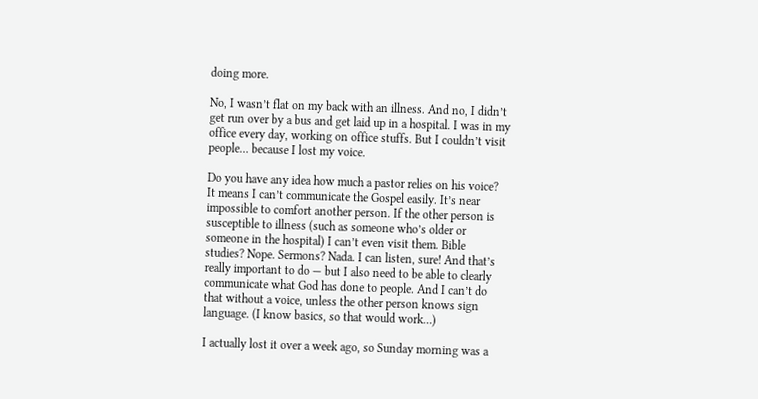doing more.

No, I wasn’t flat on my back with an illness. And no, I didn’t get run over by a bus and get laid up in a hospital. I was in my office every day, working on office stuffs. But I couldn’t visit people… because I lost my voice.

Do you have any idea how much a pastor relies on his voice? It means I can’t communicate the Gospel easily. It’s near impossible to comfort another person. If the other person is susceptible to illness (such as someone who’s older or someone in the hospital) I can’t even visit them. Bible studies? Nope. Sermons? Nada. I can listen, sure! And that’s really important to do — but I also need to be able to clearly communicate what God has done to people. And I can’t do that without a voice, unless the other person knows sign language. (I know basics, so that would work…)

I actually lost it over a week ago, so Sunday morning was a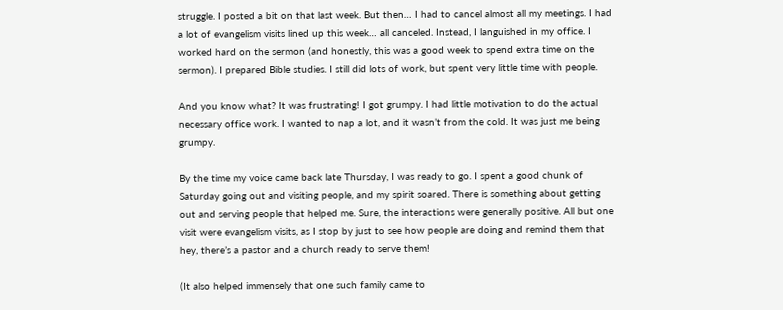struggle. I posted a bit on that last week. But then… I had to cancel almost all my meetings. I had a lot of evangelism visits lined up this week… all canceled. Instead, I languished in my office. I worked hard on the sermon (and honestly, this was a good week to spend extra time on the sermon). I prepared Bible studies. I still did lots of work, but spent very little time with people.

And you know what? It was frustrating! I got grumpy. I had little motivation to do the actual necessary office work. I wanted to nap a lot, and it wasn’t from the cold. It was just me being grumpy.

By the time my voice came back late Thursday, I was ready to go. I spent a good chunk of Saturday going out and visiting people, and my spirit soared. There is something about getting out and serving people that helped me. Sure, the interactions were generally positive. All but one visit were evangelism visits, as I stop by just to see how people are doing and remind them that hey, there’s a pastor and a church ready to serve them!

(It also helped immensely that one such family came to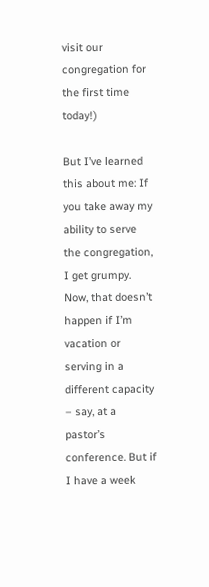visit our congregation for the first time today!)

But I’ve learned this about me: If you take away my ability to serve the congregation, I get grumpy. Now, that doesn’t happen if I’m vacation or serving in a different capacity – say, at a pastor’s conference. But if I have a week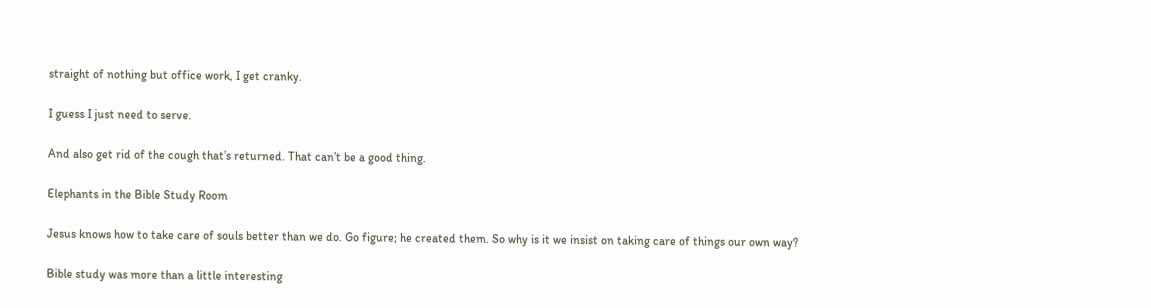straight of nothing but office work, I get cranky.

I guess I just need to serve.

And also get rid of the cough that’s returned. That can’t be a good thing.

Elephants in the Bible Study Room

Jesus knows how to take care of souls better than we do. Go figure; he created them. So why is it we insist on taking care of things our own way?

Bible study was more than a little interesting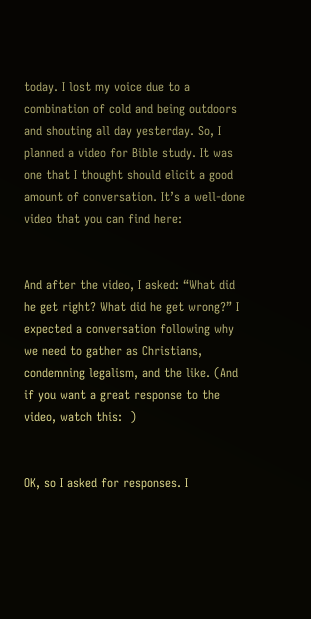today. I lost my voice due to a combination of cold and being outdoors and shouting all day yesterday. So, I planned a video for Bible study. It was one that I thought should elicit a good amount of conversation. It’s a well-done video that you can find here:


And after the video, I asked: “What did he get right? What did he get wrong?” I expected a conversation following why we need to gather as Christians, condemning legalism, and the like. (And if you want a great response to the video, watch this:  )


OK, so I asked for responses. I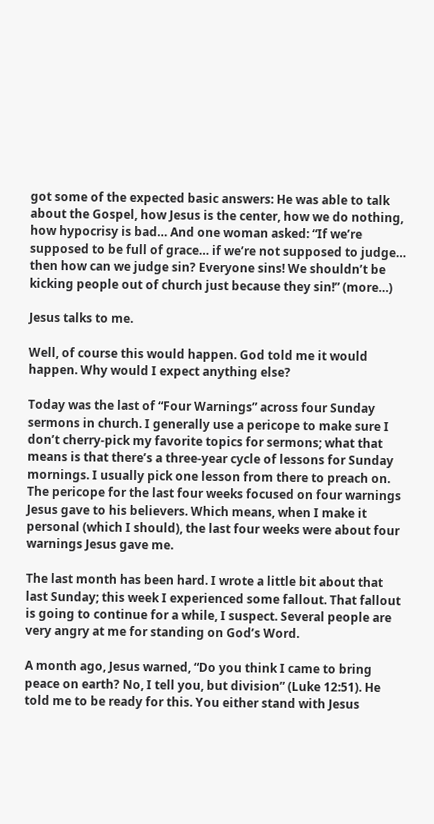got some of the expected basic answers: He was able to talk about the Gospel, how Jesus is the center, how we do nothing, how hypocrisy is bad… And one woman asked: “If we’re supposed to be full of grace… if we’re not supposed to judge… then how can we judge sin? Everyone sins! We shouldn’t be kicking people out of church just because they sin!” (more…)

Jesus talks to me.

Well, of course this would happen. God told me it would happen. Why would I expect anything else?

Today was the last of “Four Warnings” across four Sunday sermons in church. I generally use a pericope to make sure I don’t cherry-pick my favorite topics for sermons; what that means is that there’s a three-year cycle of lessons for Sunday mornings. I usually pick one lesson from there to preach on. The pericope for the last four weeks focused on four warnings Jesus gave to his believers. Which means, when I make it personal (which I should), the last four weeks were about four warnings Jesus gave me.

The last month has been hard. I wrote a little bit about that last Sunday; this week I experienced some fallout. That fallout is going to continue for a while, I suspect. Several people are very angry at me for standing on God’s Word.

A month ago, Jesus warned, “Do you think I came to bring peace on earth? No, I tell you, but division” (Luke 12:51). He told me to be ready for this. You either stand with Jesus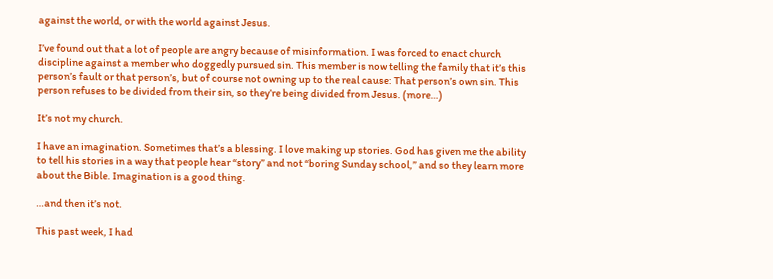against the world, or with the world against Jesus.

I’ve found out that a lot of people are angry because of misinformation. I was forced to enact church discipline against a member who doggedly pursued sin. This member is now telling the family that it’s this person’s fault or that person’s, but of course not owning up to the real cause: That person’s own sin. This person refuses to be divided from their sin, so they’re being divided from Jesus. (more…)

It’s not my church.

I have an imagination. Sometimes that’s a blessing. I love making up stories. God has given me the ability to tell his stories in a way that people hear “story” and not “boring Sunday school,” and so they learn more about the Bible. Imagination is a good thing.

…and then it’s not.

This past week, I had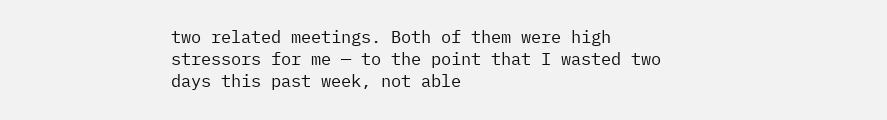two related meetings. Both of them were high stressors for me — to the point that I wasted two days this past week, not able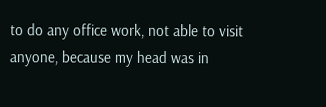to do any office work, not able to visit anyone, because my head was in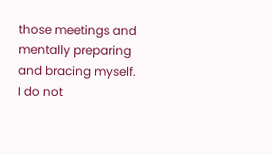those meetings and mentally preparing and bracing myself. I do not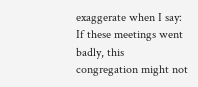exaggerate when I say: If these meetings went badly, this congregation might not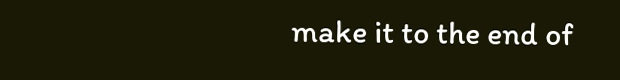make it to the end of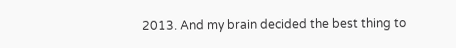2013. And my brain decided the best thing to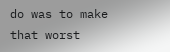do was to make that worst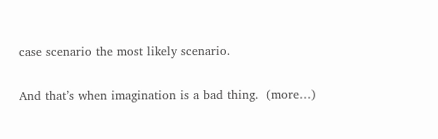case scenario the most likely scenario.

And that’s when imagination is a bad thing.  (more…)